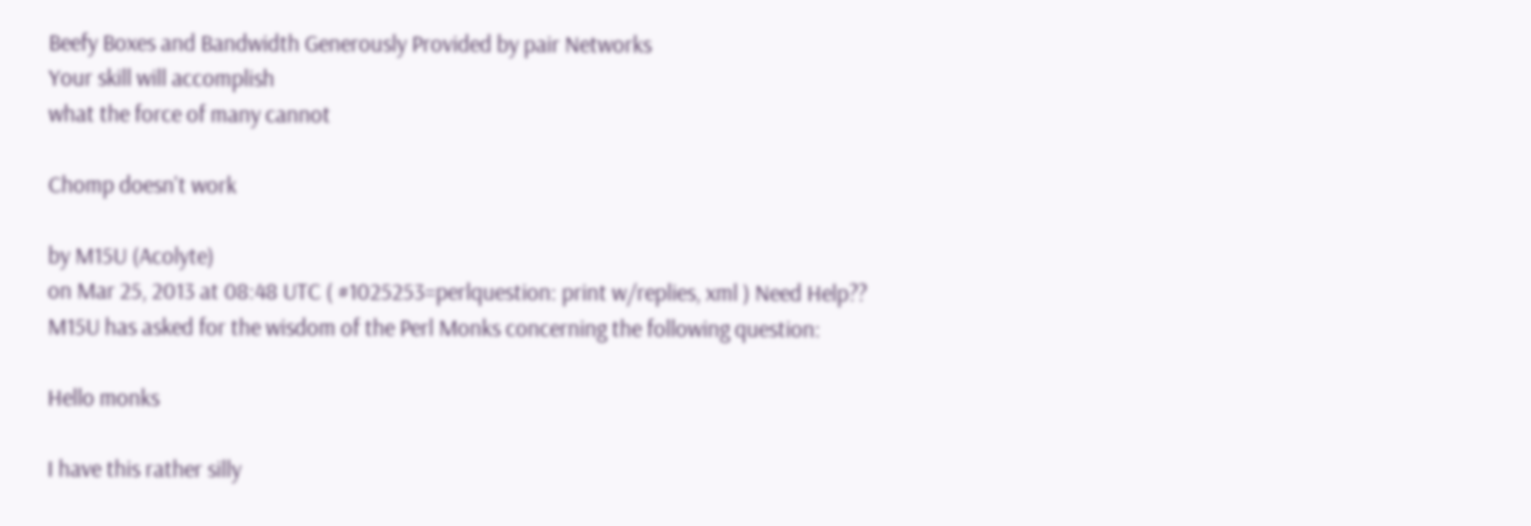Beefy Boxes and Bandwidth Generously Provided by pair Networks
Your skill will accomplish
what the force of many cannot

Chomp doesn't work

by M15U (Acolyte)
on Mar 25, 2013 at 08:48 UTC ( #1025253=perlquestion: print w/replies, xml ) Need Help??
M15U has asked for the wisdom of the Perl Monks concerning the following question:

Hello monks

I have this rather silly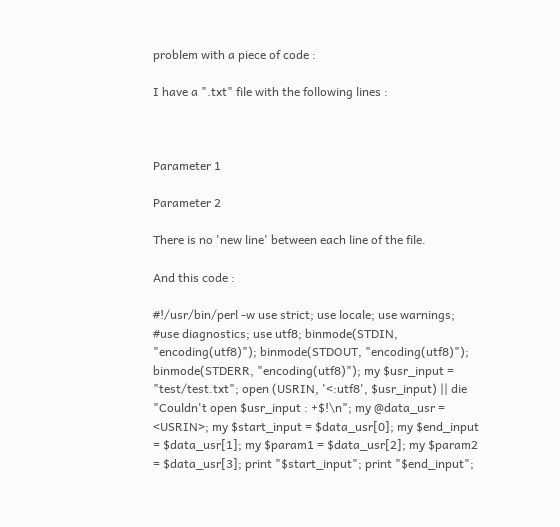problem with a piece of code :

I have a ".txt" file with the following lines :



Parameter 1

Parameter 2

There is no 'new line' between each line of the file.

And this code :

#!/usr/bin/perl -w use strict; use locale; use warnings; #use diagnostics; use utf8; binmode(STDIN, "encoding(utf8)"); binmode(STDOUT, "encoding(utf8)"); binmode(STDERR, "encoding(utf8)"); my $usr_input = "test/test.txt"; open (USRIN, '<:utf8', $usr_input) || die "Couldn't open $usr_input : +$!\n"; my @data_usr = <USRIN>; my $start_input = $data_usr[0]; my $end_input = $data_usr[1]; my $param1 = $data_usr[2]; my $param2 = $data_usr[3]; print "$start_input"; print "$end_input";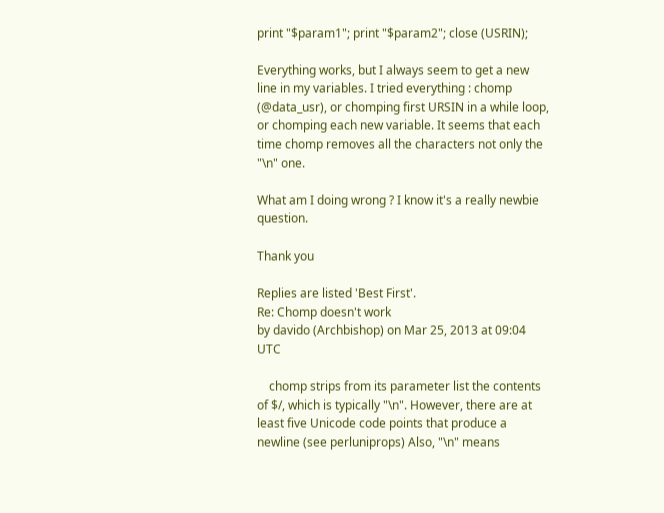print "$param1"; print "$param2"; close (USRIN);

Everything works, but I always seem to get a new line in my variables. I tried everything : chomp (@data_usr), or chomping first URSIN in a while loop, or chomping each new variable. It seems that each time chomp removes all the characters not only the "\n" one.

What am I doing wrong ? I know it's a really newbie question.

Thank you

Replies are listed 'Best First'.
Re: Chomp doesn't work
by davido (Archbishop) on Mar 25, 2013 at 09:04 UTC

    chomp strips from its parameter list the contents of $/, which is typically "\n". However, there are at least five Unicode code points that produce a newline (see perluniprops) Also, "\n" means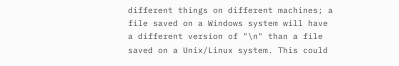different things on different machines; a file saved on a Windows system will have a different version of "\n" than a file saved on a Unix/Linux system. This could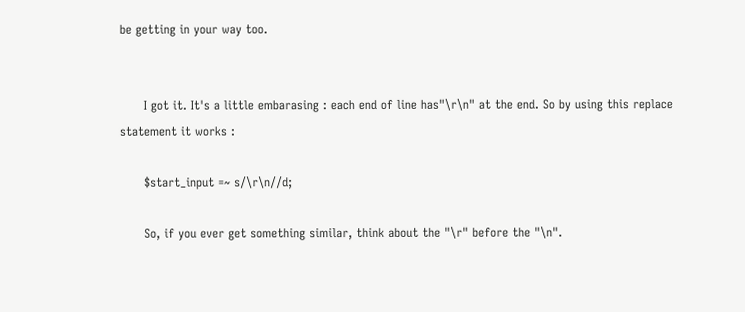be getting in your way too.


      I got it. It's a little embarasing : each end of line has"\r\n" at the end. So by using this replace statement it works :

      $start_input =~ s/\r\n//d;

      So, if you ever get something similar, think about the "\r" before the "\n".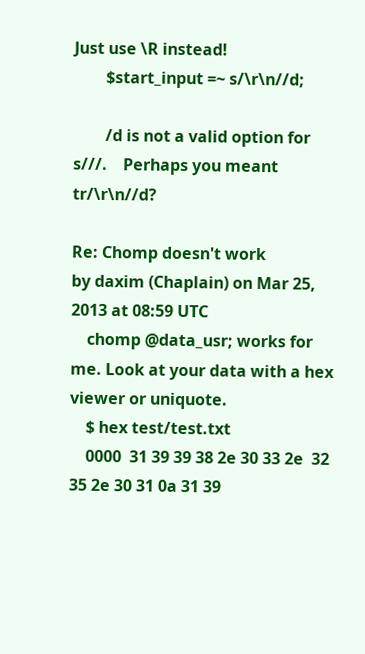Just use \R instead!
        $start_input =~ s/\r\n//d;

        /d is not a valid option for s///.    Perhaps you meant tr/\r\n//d?

Re: Chomp doesn't work
by daxim (Chaplain) on Mar 25, 2013 at 08:59 UTC
    chomp @data_usr; works for me. Look at your data with a hex viewer or uniquote.
    $ hex test/test.txt
    0000  31 39 39 38 2e 30 33 2e  32 35 2e 30 31 0a 31 39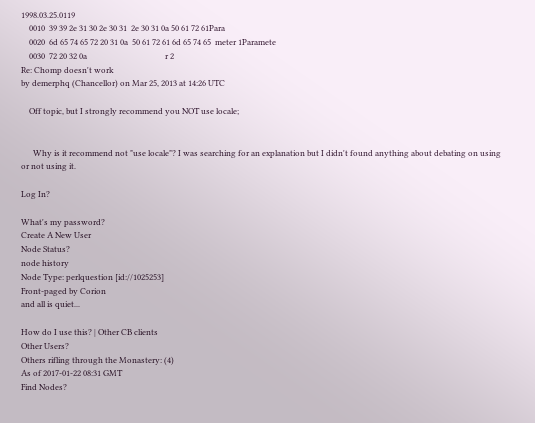1998.03.25.0119
    0010  39 39 2e 31 30 2e 30 31  2e 30 31 0a 50 61 72 61Para
    0020  6d 65 74 65 72 20 31 0a  50 61 72 61 6d 65 74 65  meter 1Paramete
    0030  72 20 32 0a                                       r 2
Re: Chomp doesn't work
by demerphq (Chancellor) on Mar 25, 2013 at 14:26 UTC

    Off topic, but I strongly recommend you NOT use locale;


      Why is it recommend not "use locale"? I was searching for an explanation but I didn't found anything about debating on using or not using it.

Log In?

What's my password?
Create A New User
Node Status?
node history
Node Type: perlquestion [id://1025253]
Front-paged by Corion
and all is quiet...

How do I use this? | Other CB clients
Other Users?
Others rifling through the Monastery: (4)
As of 2017-01-22 08:31 GMT
Find Nodes?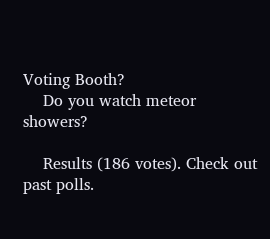Voting Booth?
    Do you watch meteor showers?

    Results (186 votes). Check out past polls.